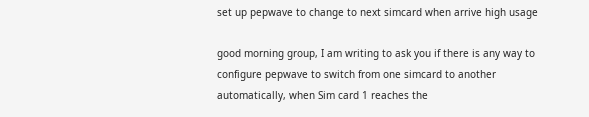set up pepwave to change to next simcard when arrive high usage

good morning group, I am writing to ask you if there is any way to configure pepwave to switch from one simcard to another automatically, when Sim card 1 reaches the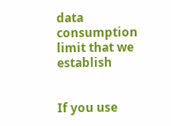data consumption limit that we establish


If you use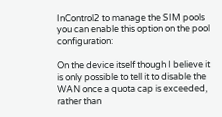InControl2 to manage the SIM pools you can enable this option on the pool configuration:

On the device itself though I believe it is only possible to tell it to disable the WAN once a quota cap is exceeded, rather than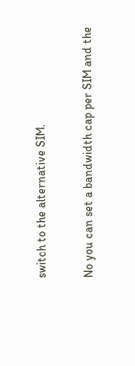switch to the alternative SIM.

No you can set a bandwidth cap per SIM and the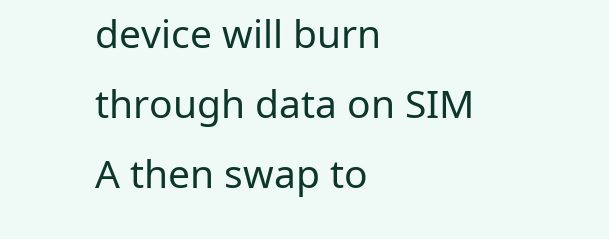device will burn through data on SIM A then swap to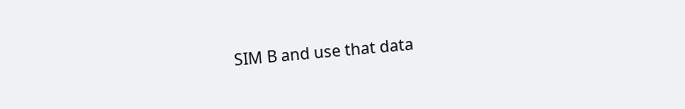SIM B and use that data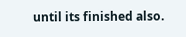until its finished also.